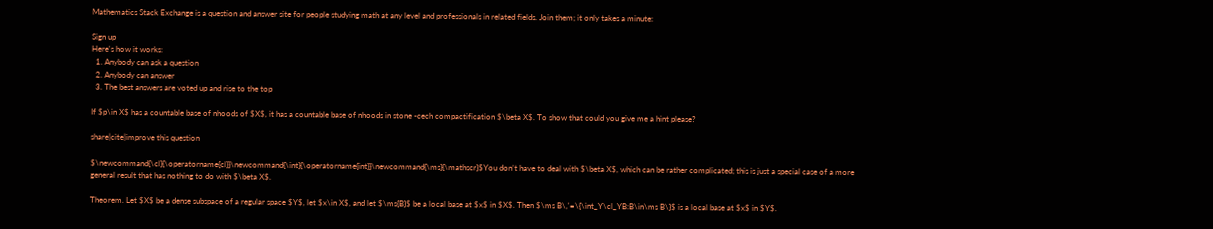Mathematics Stack Exchange is a question and answer site for people studying math at any level and professionals in related fields. Join them; it only takes a minute:

Sign up
Here's how it works:
  1. Anybody can ask a question
  2. Anybody can answer
  3. The best answers are voted up and rise to the top

If $p\in X$ has a countable base of nhoods of $X$, it has a countable base of nhoods in stone -cech compactification $\beta X$. To show that could you give me a hint please?

share|cite|improve this question

$\newcommand{\cl}{\operatorname{cl}}\newcommand{\int}{\operatorname{int}}\newcommand{\ms}{\mathscr}$You don’t have to deal with $\beta X$, which can be rather complicated; this is just a special case of a more general result that has nothing to do with $\beta X$.

Theorem. Let $X$ be a dense subspace of a regular space $Y$, let $x\in X$, and let $\ms{B}$ be a local base at $x$ in $X$. Then $\ms B\,'=\{\int_Y\cl_YB:B\in\ms B\}$ is a local base at $x$ in $Y$.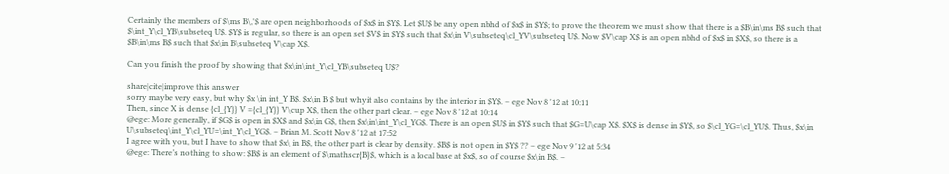Certainly the members of $\ms B\,'$ are open neighborhoods of $x$ in $Y$. Let $U$ be any open nbhd of $x$ in $Y$; to prove the theorem we must show that there is a $B\in\ms B$ such that $\int_Y\cl_YB\subseteq U$. $Y$ is regular, so there is an open set $V$ in $Y$ such that $x\in V\subseteq\cl_YV\subseteq U$. Now $V\cap X$ is an open nbhd of $x$ in $X$, so there is a $B\in\ms B$ such that $x\in B\subseteq V\cap X$.

Can you finish the proof by showing that $x\in\int_Y\cl_YB\subseteq U$?

share|cite|improve this answer
sorry maybe very easy, but why $x \in int_Y B$. $x\in B $ but whyit also contains by the interior in $Y$. – ege Nov 8 '12 at 10:11
Then, since X is dense {cl_{Y}} V ={cl_{Y}} V\cup X$, then the other part clear. – ege Nov 8 '12 at 10:14
@ege: More generally, if $G$ is open in $X$ and $x\in G$, then $x\in\int_Y\cl_YG$. There is an open $U$ in $Y$ such that $G=U\cap X$. $X$ is dense in $Y$, so $\cl_YG=\cl_YU$. Thus, $x\in U\subseteq\int_Y\cl_YU=\int_Y\cl_YG$. – Brian M. Scott Nov 8 '12 at 17:52
I agree with you, but I have to show that $x\ in B$, the other part is clear by density. $B$ is not open in $Y$ ?? – ege Nov 9 '12 at 5:34
@ege: There’s nothing to show: $B$ is an element of $\mathscr{B}$, which is a local base at $x$, so of course $x\in B$. –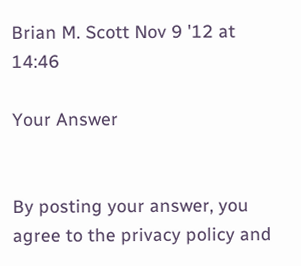Brian M. Scott Nov 9 '12 at 14:46

Your Answer


By posting your answer, you agree to the privacy policy and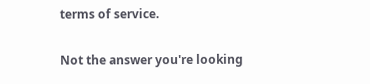terms of service.

Not the answer you're looking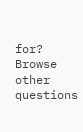for? Browse other questions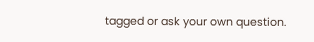tagged or ask your own question.